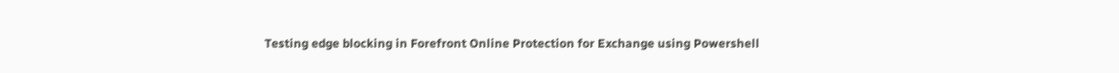Testing edge blocking in Forefront Online Protection for Exchange using Powershell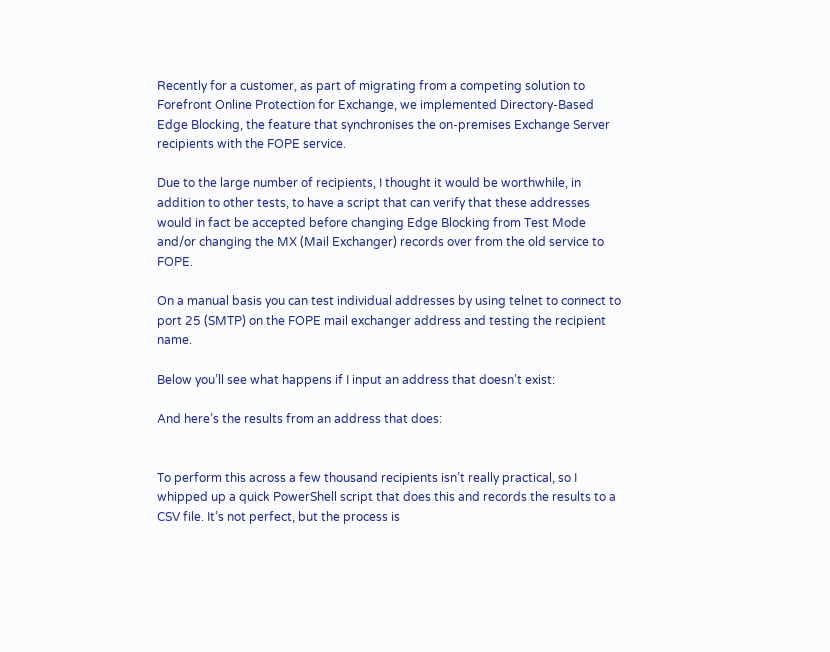Recently for a customer, as part of migrating from a competing solution to Forefront Online Protection for Exchange, we implemented Directory-Based Edge Blocking, the feature that synchronises the on-premises Exchange Server recipients with the FOPE service.

Due to the large number of recipients, I thought it would be worthwhile, in addition to other tests, to have a script that can verify that these addresses would in fact be accepted before changing Edge Blocking from Test Mode and/or changing the MX (Mail Exchanger) records over from the old service to FOPE.

On a manual basis you can test individual addresses by using telnet to connect to port 25 (SMTP) on the FOPE mail exchanger address and testing the recipient name.

Below you’ll see what happens if I input an address that doesn’t exist:

And here’s the results from an address that does:


To perform this across a few thousand recipients isn’t really practical, so I whipped up a quick PowerShell script that does this and records the results to a CSV file. It’s not perfect, but the process is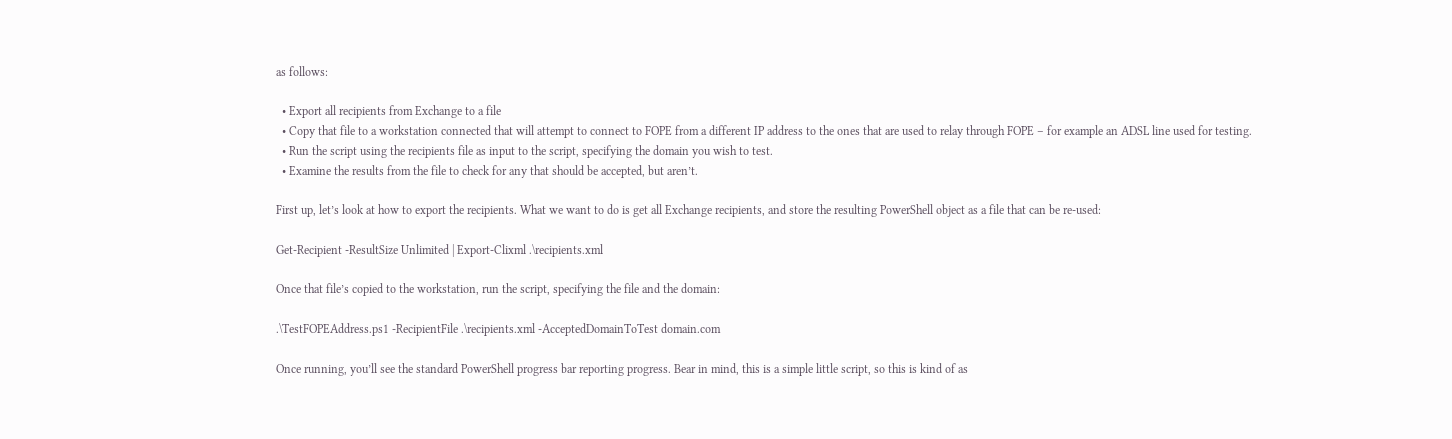as follows:

  • Export all recipients from Exchange to a file
  • Copy that file to a workstation connected that will attempt to connect to FOPE from a different IP address to the ones that are used to relay through FOPE – for example an ADSL line used for testing.
  • Run the script using the recipients file as input to the script, specifying the domain you wish to test.
  • Examine the results from the file to check for any that should be accepted, but aren’t.

First up, let’s look at how to export the recipients. What we want to do is get all Exchange recipients, and store the resulting PowerShell object as a file that can be re-used:

Get-Recipient -ResultSize Unlimited | Export-Clixml .\recipients.xml

Once that file’s copied to the workstation, run the script, specifying the file and the domain:

.\TestFOPEAddress.ps1 -RecipientFile .\recipients.xml -AcceptedDomainToTest domain.com

Once running, you’ll see the standard PowerShell progress bar reporting progress. Bear in mind, this is a simple little script, so this is kind of as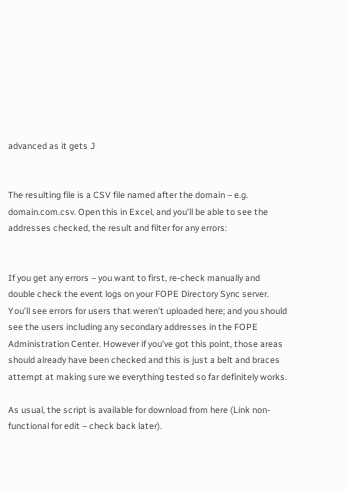advanced as it gets J


The resulting file is a CSV file named after the domain – e.g. domain.com.csv. Open this in Excel, and you’ll be able to see the addresses checked, the result and filter for any errors:


If you get any errors – you want to first, re-check manually and double check the event logs on your FOPE Directory Sync server. You’ll see errors for users that weren’t uploaded here; and you should see the users including any secondary addresses in the FOPE Administration Center. However if you’ve got this point, those areas should already have been checked and this is just a belt and braces attempt at making sure we everything tested so far definitely works.

As usual, the script is available for download from here (Link non-functional for edit – check back later).